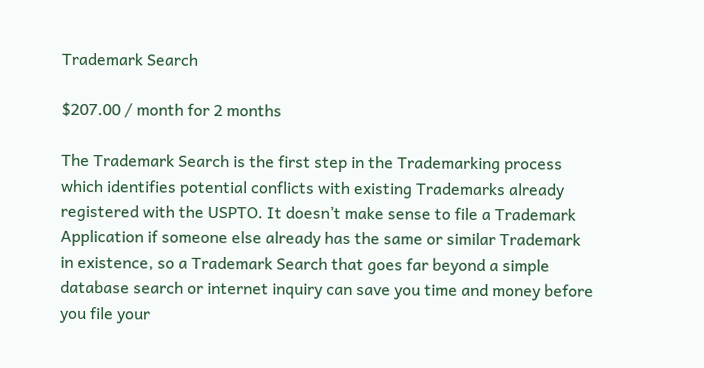Trademark Search

$207.00 / month for 2 months

The Trademark Search is the first step in the Trademarking process which identifies potential conflicts with existing Trademarks already registered with the USPTO. It doesn’t make sense to file a Trademark Application if someone else already has the same or similar Trademark in existence, so a Trademark Search that goes far beyond a simple database search or internet inquiry can save you time and money before you file your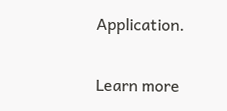Application.

Learn more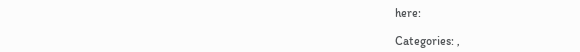here:

Categories: ,